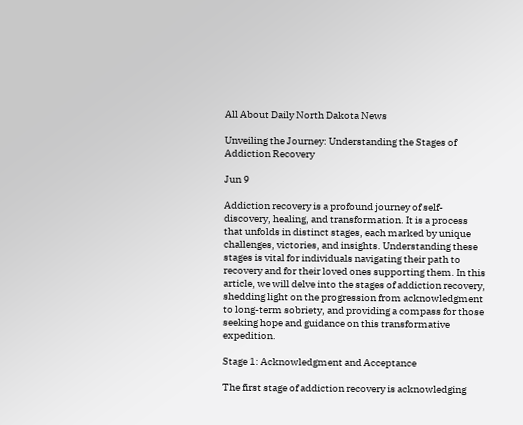All About Daily North Dakota News

Unveiling the Journey: Understanding the Stages of Addiction Recovery

Jun 9

Addiction recovery is a profound journey of self-discovery, healing, and transformation. It is a process that unfolds in distinct stages, each marked by unique challenges, victories, and insights. Understanding these stages is vital for individuals navigating their path to recovery and for their loved ones supporting them. In this article, we will delve into the stages of addiction recovery, shedding light on the progression from acknowledgment to long-term sobriety, and providing a compass for those seeking hope and guidance on this transformative expedition.

Stage 1: Acknowledgment and Acceptance

The first stage of addiction recovery is acknowledging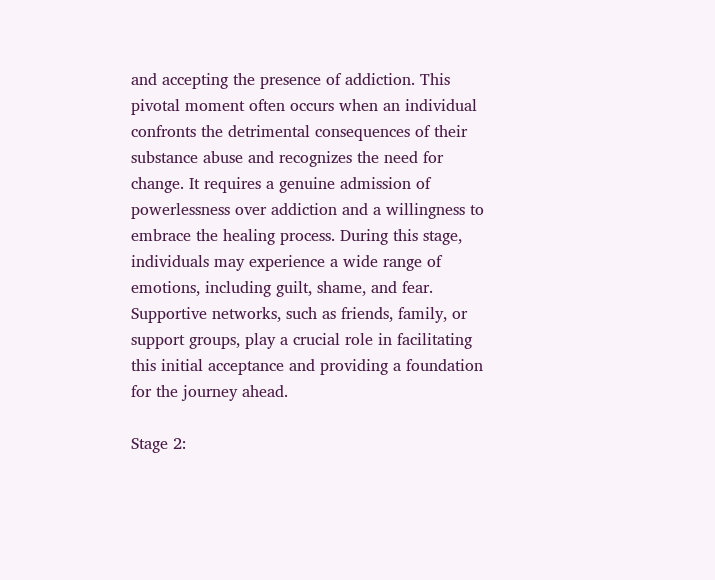and accepting the presence of addiction. This pivotal moment often occurs when an individual confronts the detrimental consequences of their substance abuse and recognizes the need for change. It requires a genuine admission of powerlessness over addiction and a willingness to embrace the healing process. During this stage, individuals may experience a wide range of emotions, including guilt, shame, and fear. Supportive networks, such as friends, family, or support groups, play a crucial role in facilitating this initial acceptance and providing a foundation for the journey ahead.

Stage 2: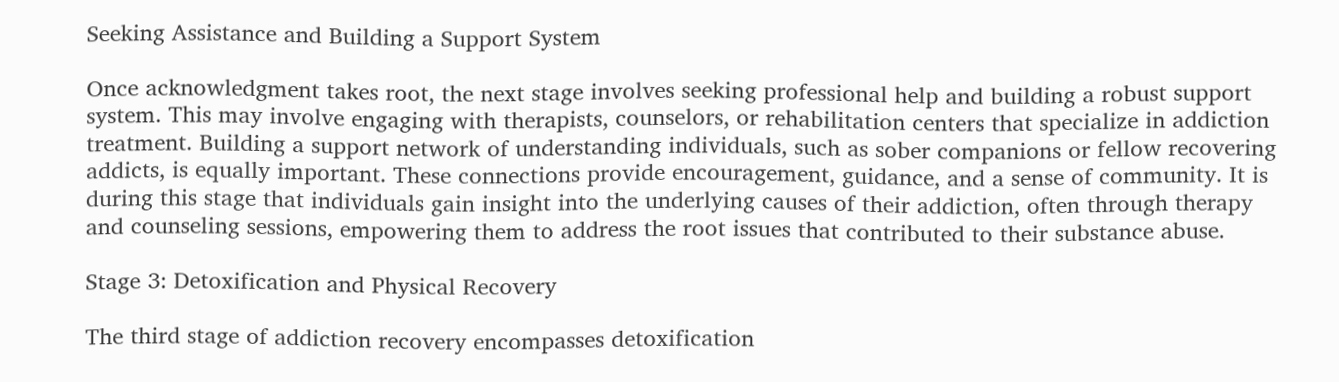Seeking Assistance and Building a Support System

Once acknowledgment takes root, the next stage involves seeking professional help and building a robust support system. This may involve engaging with therapists, counselors, or rehabilitation centers that specialize in addiction treatment. Building a support network of understanding individuals, such as sober companions or fellow recovering addicts, is equally important. These connections provide encouragement, guidance, and a sense of community. It is during this stage that individuals gain insight into the underlying causes of their addiction, often through therapy and counseling sessions, empowering them to address the root issues that contributed to their substance abuse.

Stage 3: Detoxification and Physical Recovery

The third stage of addiction recovery encompasses detoxification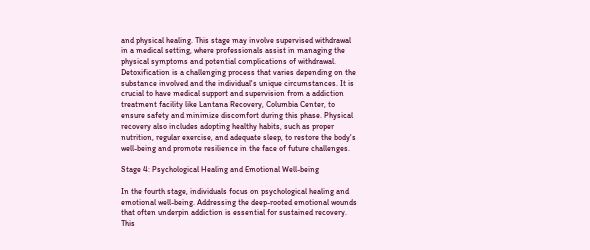and physical healing. This stage may involve supervised withdrawal in a medical setting, where professionals assist in managing the physical symptoms and potential complications of withdrawal. Detoxification is a challenging process that varies depending on the substance involved and the individual's unique circumstances. It is crucial to have medical support and supervision from a addiction treatment facility like Lantana Recovery, Columbia Center, to ensure safety and minimize discomfort during this phase. Physical recovery also includes adopting healthy habits, such as proper nutrition, regular exercise, and adequate sleep, to restore the body's well-being and promote resilience in the face of future challenges.

Stage 4: Psychological Healing and Emotional Well-being

In the fourth stage, individuals focus on psychological healing and emotional well-being. Addressing the deep-rooted emotional wounds that often underpin addiction is essential for sustained recovery. This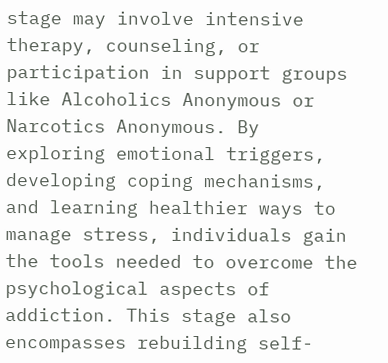stage may involve intensive therapy, counseling, or participation in support groups like Alcoholics Anonymous or Narcotics Anonymous. By exploring emotional triggers, developing coping mechanisms, and learning healthier ways to manage stress, individuals gain the tools needed to overcome the psychological aspects of addiction. This stage also encompasses rebuilding self-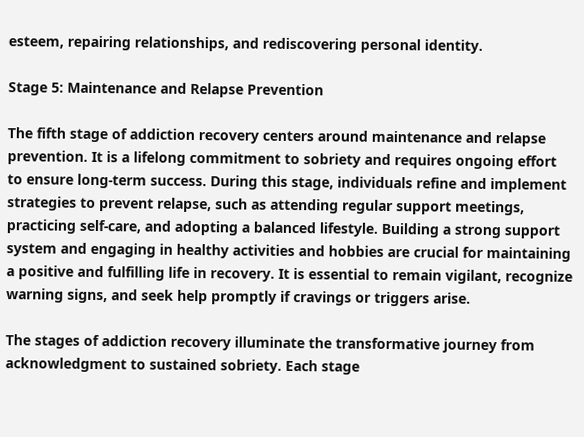esteem, repairing relationships, and rediscovering personal identity.

Stage 5: Maintenance and Relapse Prevention

The fifth stage of addiction recovery centers around maintenance and relapse prevention. It is a lifelong commitment to sobriety and requires ongoing effort to ensure long-term success. During this stage, individuals refine and implement strategies to prevent relapse, such as attending regular support meetings, practicing self-care, and adopting a balanced lifestyle. Building a strong support system and engaging in healthy activities and hobbies are crucial for maintaining a positive and fulfilling life in recovery. It is essential to remain vigilant, recognize warning signs, and seek help promptly if cravings or triggers arise.

The stages of addiction recovery illuminate the transformative journey from acknowledgment to sustained sobriety. Each stage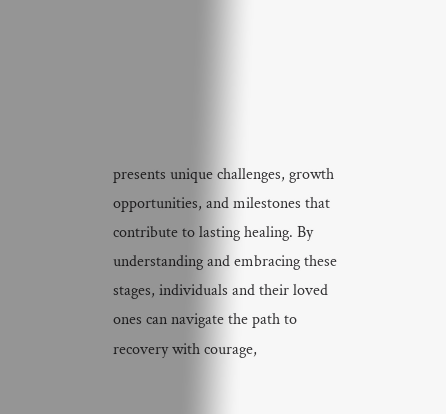presents unique challenges, growth opportunities, and milestones that contribute to lasting healing. By understanding and embracing these stages, individuals and their loved ones can navigate the path to recovery with courage,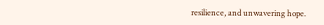resilience, and unwavering hope.